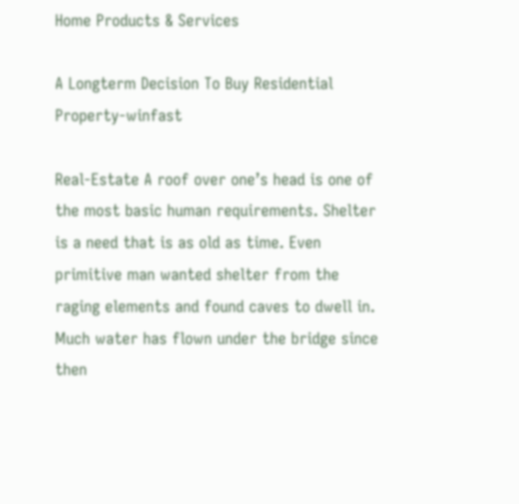Home Products & Services

A Longterm Decision To Buy Residential Property-winfast

Real-Estate A roof over one’s head is one of the most basic human requirements. Shelter is a need that is as old as time. Even primitive man wanted shelter from the raging elements and found caves to dwell in. Much water has flown under the bridge since then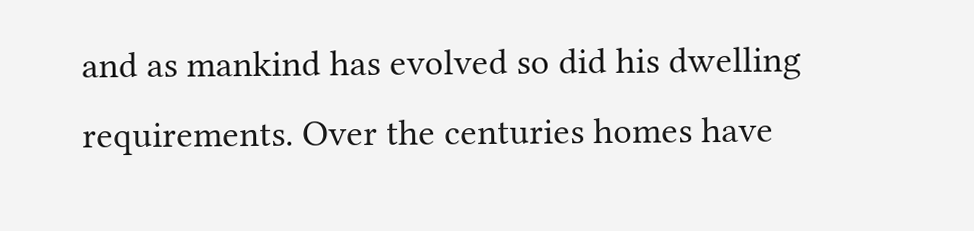and as mankind has evolved so did his dwelling requirements. Over the centuries homes have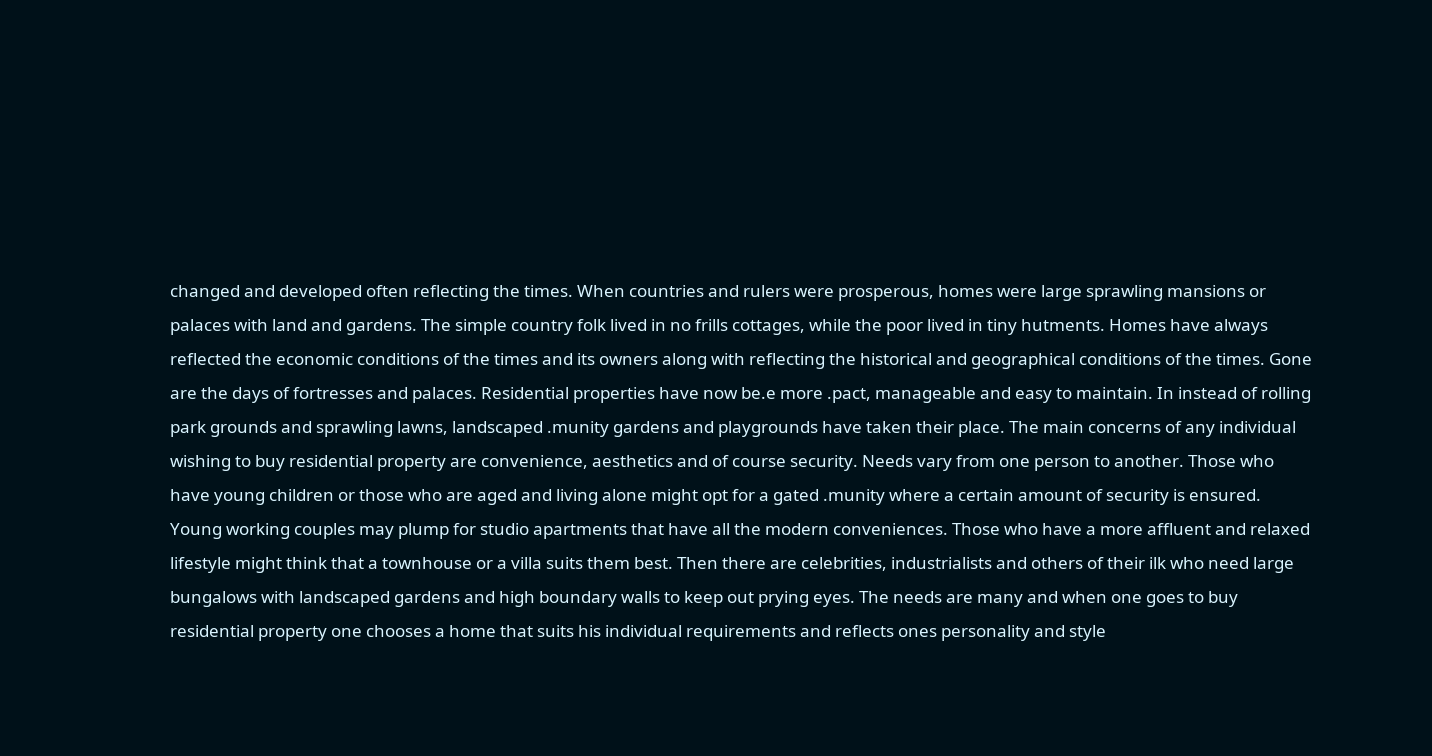changed and developed often reflecting the times. When countries and rulers were prosperous, homes were large sprawling mansions or palaces with land and gardens. The simple country folk lived in no frills cottages, while the poor lived in tiny hutments. Homes have always reflected the economic conditions of the times and its owners along with reflecting the historical and geographical conditions of the times. Gone are the days of fortresses and palaces. Residential properties have now be.e more .pact, manageable and easy to maintain. In instead of rolling park grounds and sprawling lawns, landscaped .munity gardens and playgrounds have taken their place. The main concerns of any individual wishing to buy residential property are convenience, aesthetics and of course security. Needs vary from one person to another. Those who have young children or those who are aged and living alone might opt for a gated .munity where a certain amount of security is ensured. Young working couples may plump for studio apartments that have all the modern conveniences. Those who have a more affluent and relaxed lifestyle might think that a townhouse or a villa suits them best. Then there are celebrities, industrialists and others of their ilk who need large bungalows with landscaped gardens and high boundary walls to keep out prying eyes. The needs are many and when one goes to buy residential property one chooses a home that suits his individual requirements and reflects ones personality and style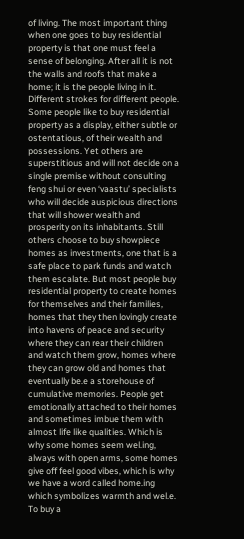of living. The most important thing when one goes to buy residential property is that one must feel a sense of belonging. After all it is not the walls and roofs that make a home; it is the people living in it. Different strokes for different people. Some people like to buy residential property as a display, either subtle or ostentatious, of their wealth and possessions. Yet others are superstitious and will not decide on a single premise without consulting feng shui or even ‘vaastu’ specialists who will decide auspicious directions that will shower wealth and prosperity on its inhabitants. Still others choose to buy showpiece homes as investments, one that is a safe place to park funds and watch them escalate. But most people buy residential property to create homes for themselves and their families, homes that they then lovingly create into havens of peace and security where they can rear their children and watch them grow, homes where they can grow old and homes that eventually be.e a storehouse of cumulative memories. People get emotionally attached to their homes and sometimes imbue them with almost life like qualities. Which is why some homes seem wel.ing, always with open arms, some homes give off feel good vibes, which is why we have a word called home.ing which symbolizes warmth and wel.e. To buy a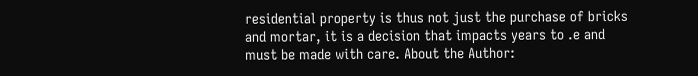residential property is thus not just the purchase of bricks and mortar, it is a decision that impacts years to .e and must be made with care. About the Author: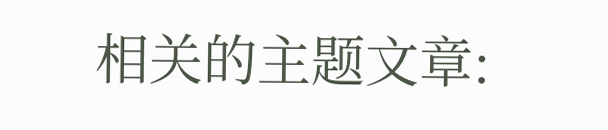相关的主题文章: